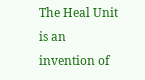The Heal Unit is an invention of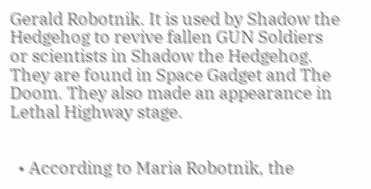Gerald Robotnik. It is used by Shadow the Hedgehog to revive fallen GUN Soldiers or scientists in Shadow the Hedgehog. They are found in Space Gadget and The Doom. They also made an appearance in Lethal Highway stage.


  • According to Maria Robotnik, the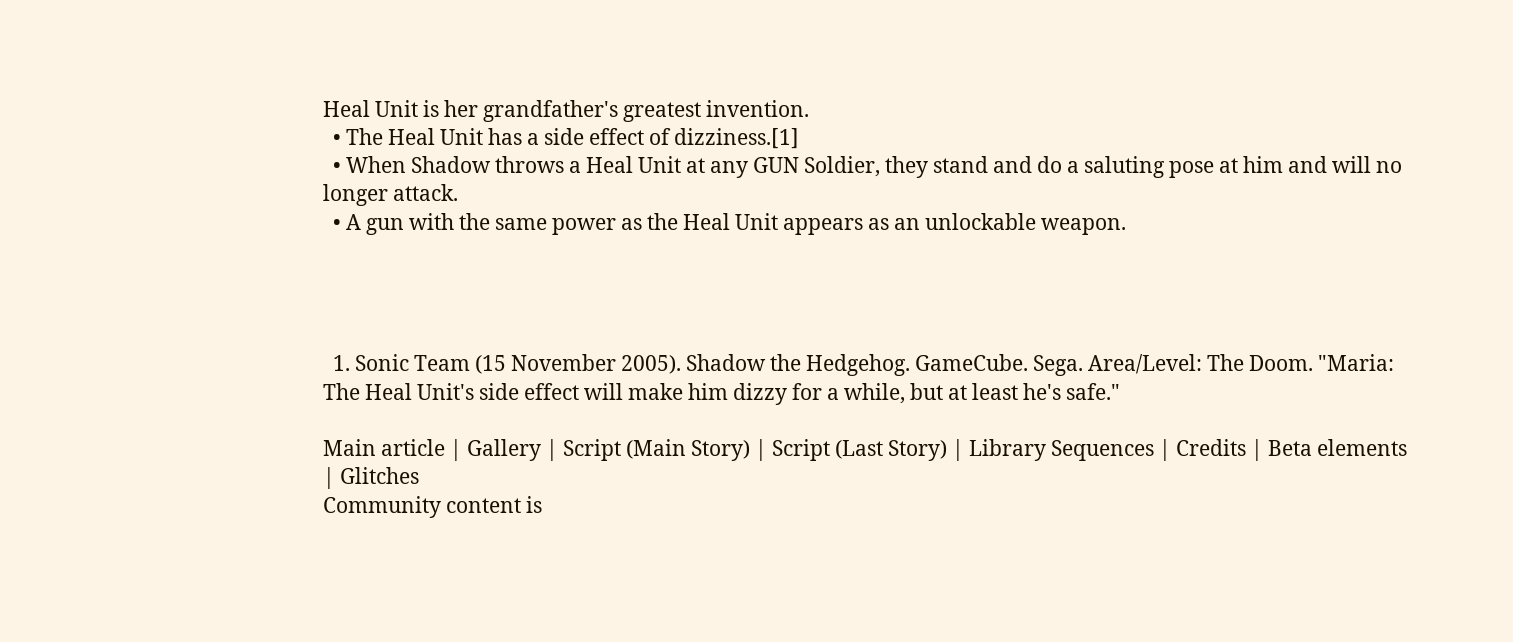Heal Unit is her grandfather's greatest invention.
  • The Heal Unit has a side effect of dizziness.[1]
  • When Shadow throws a Heal Unit at any GUN Soldier, they stand and do a saluting pose at him and will no longer attack.
  • A gun with the same power as the Heal Unit appears as an unlockable weapon.




  1. Sonic Team (15 November 2005). Shadow the Hedgehog. GameCube. Sega. Area/Level: The Doom. "Maria: The Heal Unit's side effect will make him dizzy for a while, but at least he's safe."

Main article | Gallery | Script (Main Story) | Script (Last Story) | Library Sequences | Credits | Beta elements | Glitches
Community content is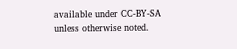available under CC-BY-SA unless otherwise noted.